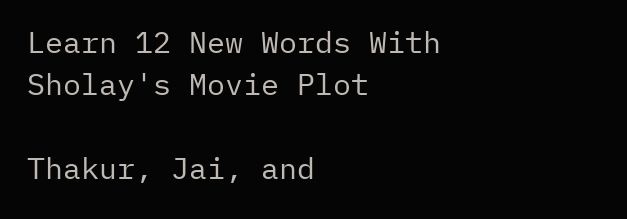Learn 12 New Words With Sholay's Movie Plot

Thakur, Jai, and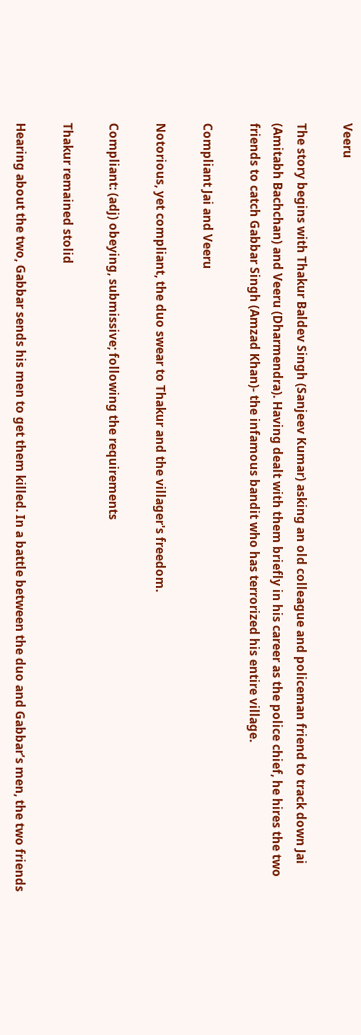Veeru

The story begins with Thakur Baldev Singh (Sanjeev Kumar) asking an old colleague and policeman friend to track down Jai (Amitabh Bachchan) and Veeru (Dharmendra). Having dealt with them briefly in his career as the police chief, he hires the two friends to catch Gabbar Singh (Amzad Khan)- the infamous bandit who has terrorized his entire village.

Compliant Jai and Veeru

Notorious, yet compliant, the duo swear to Thakur and the villager's freedom.

Compliant: (adj) obeying, submissive; following the requirements

Thakur remained stolid

Hearing about the two, Gabbar sends his men to get them killed. In a battle between the duo and Gabbar’s men, the two friends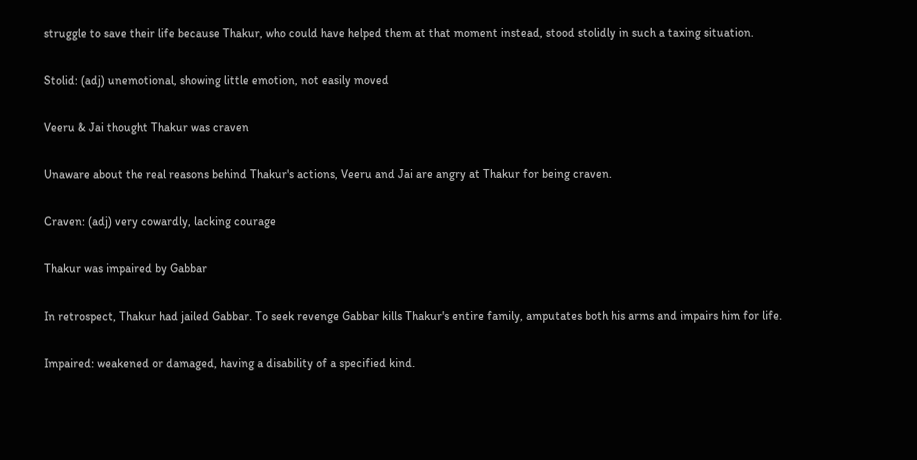struggle to save their life because Thakur, who could have helped them at that moment instead, stood stolidly in such a taxing situation.

Stolid: (adj) unemotional, showing little emotion, not easily moved

Veeru & Jai thought Thakur was craven

Unaware about the real reasons behind Thakur's actions, Veeru and Jai are angry at Thakur for being craven.

Craven: (adj) very cowardly, lacking courage

Thakur was impaired by Gabbar

In retrospect, Thakur had jailed Gabbar. To seek revenge Gabbar kills Thakur's entire family, amputates both his arms and impairs him for life.

Impaired: weakened or damaged, having a disability of a specified kind.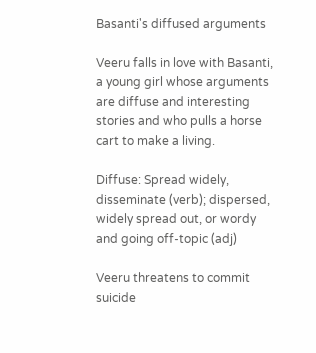Basanti's diffused arguments

Veeru falls in love with Basanti, a young girl whose arguments are diffuse and interesting stories and who pulls a horse cart to make a living.

Diffuse: Spread widely, disseminate (verb); dispersed, widely spread out, or wordy and going off-topic (adj)

Veeru threatens to commit suicide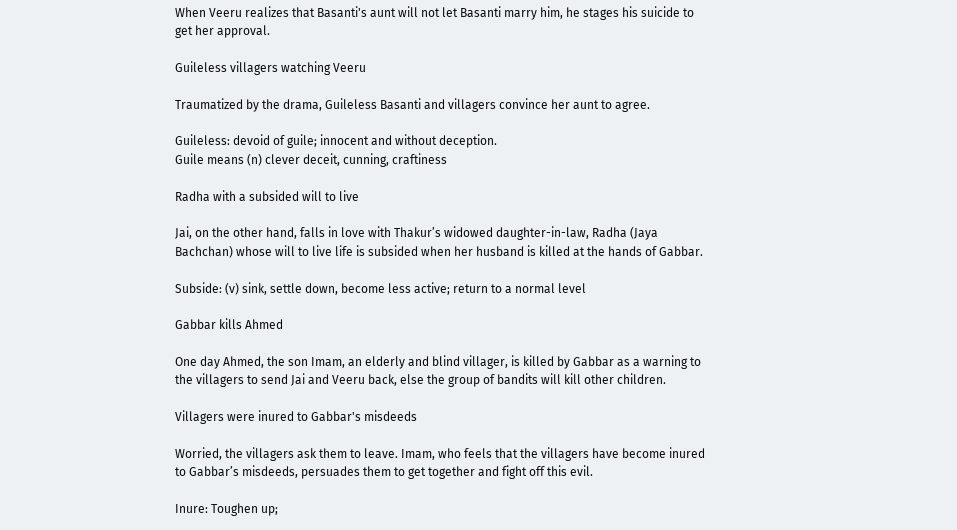When Veeru realizes that Basanti's aunt will not let Basanti marry him, he stages his suicide to get her approval.

Guileless villagers watching Veeru

Traumatized by the drama, Guileless Basanti and villagers convince her aunt to agree.

Guileless: devoid of guile; innocent and without deception.
Guile means (n) clever deceit, cunning, craftiness

Radha with a subsided will to live

Jai, on the other hand, falls in love with Thakur’s widowed daughter-in-law, Radha (Jaya Bachchan) whose will to live life is subsided when her husband is killed at the hands of Gabbar.

Subside: (v) sink, settle down, become less active; return to a normal level

Gabbar kills Ahmed

One day Ahmed, the son Imam, an elderly and blind villager, is killed by Gabbar as a warning to the villagers to send Jai and Veeru back, else the group of bandits will kill other children.

Villagers were inured to Gabbar's misdeeds

Worried, the villagers ask them to leave. Imam, who feels that the villagers have become inured to Gabbar’s misdeeds, persuades them to get together and fight off this evil.

Inure: Toughen up;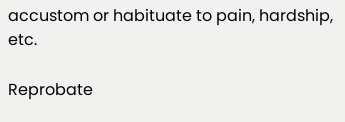accustom or habituate to pain, hardship, etc.

Reprobate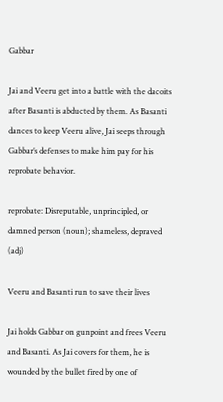Gabbar

Jai and Veeru get into a battle with the dacoits after Basanti is abducted by them. As Basanti dances to keep Veeru alive, Jai seeps through Gabbar’s defenses to make him pay for his reprobate behavior.

reprobate: Disreputable, unprincipled, or damned person (noun); shameless, depraved (adj)

Veeru and Basanti run to save their lives

Jai holds Gabbar on gunpoint and frees Veeru and Basanti. As Jai covers for them, he is wounded by the bullet fired by one of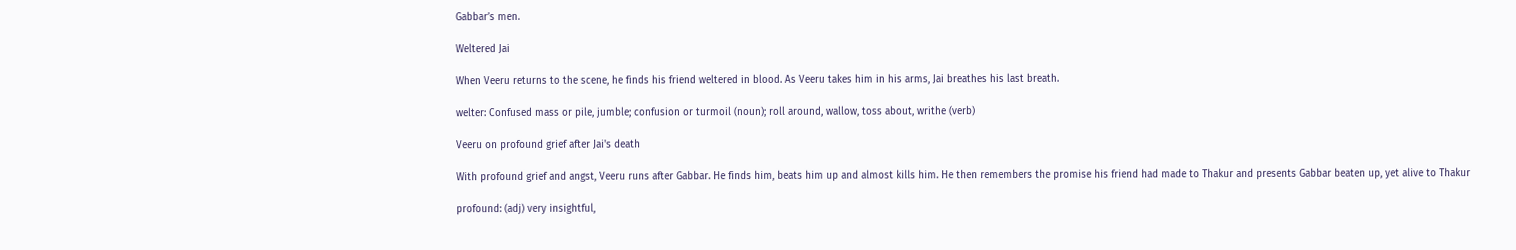Gabbar’s men.

Weltered Jai

When Veeru returns to the scene, he finds his friend weltered in blood. As Veeru takes him in his arms, Jai breathes his last breath.

welter: Confused mass or pile, jumble; confusion or turmoil (noun); roll around, wallow, toss about, writhe (verb)

Veeru on profound grief after Jai's death

With profound grief and angst, Veeru runs after Gabbar. He finds him, beats him up and almost kills him. He then remembers the promise his friend had made to Thakur and presents Gabbar beaten up, yet alive to Thakur

profound: (adj) very insightful,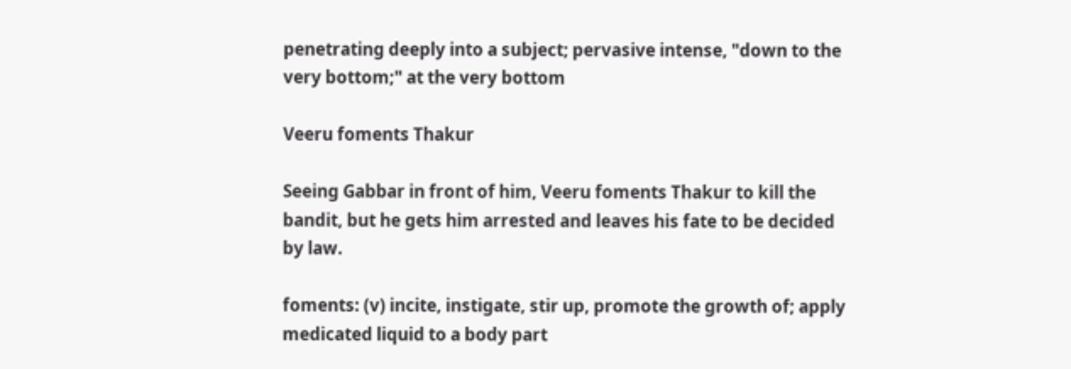penetrating deeply into a subject; pervasive intense, "down to the very bottom;" at the very bottom

Veeru foments Thakur

Seeing Gabbar in front of him, Veeru foments Thakur to kill the bandit, but he gets him arrested and leaves his fate to be decided by law.

foments: (v) incite, instigate, stir up, promote the growth of; apply medicated liquid to a body part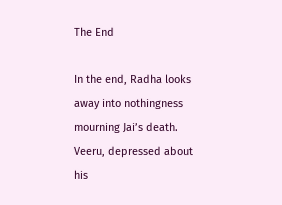The End

In the end, Radha looks away into nothingness mourning Jai’s death. Veeru, depressed about his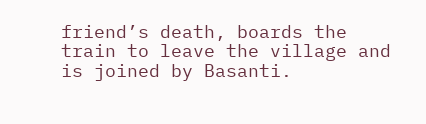friend’s death, boards the train to leave the village and is joined by Basanti.